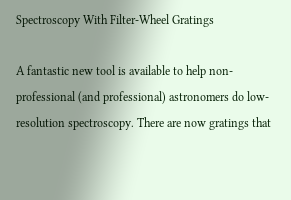Spectroscopy With Filter-Wheel Gratings

A fantastic new tool is available to help non-professional (and professional) astronomers do low-resolution spectroscopy. There are now gratings that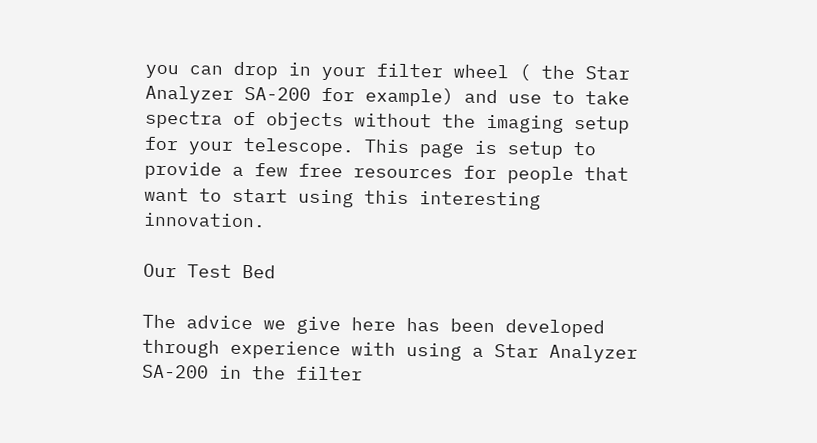you can drop in your filter wheel ( the Star Analyzer SA-200 for example) and use to take spectra of objects without the imaging setup for your telescope. This page is setup to provide a few free resources for people that want to start using this interesting innovation.

Our Test Bed

The advice we give here has been developed through experience with using a Star Analyzer SA-200 in the filter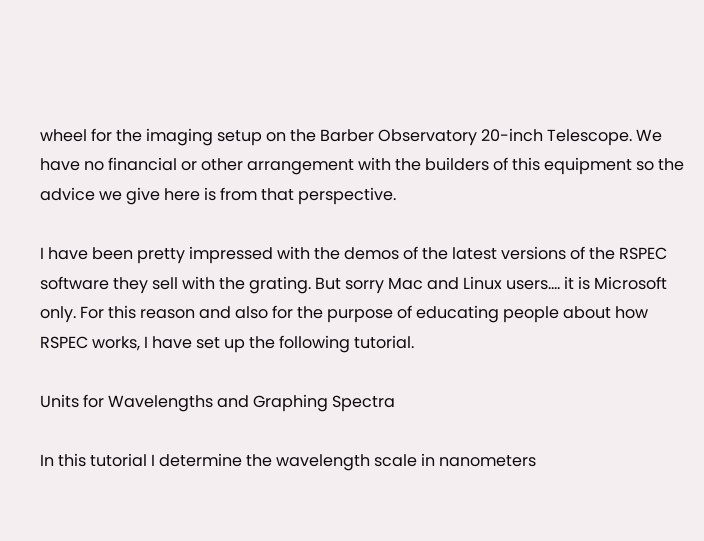wheel for the imaging setup on the Barber Observatory 20-inch Telescope. We have no financial or other arrangement with the builders of this equipment so the advice we give here is from that perspective.

I have been pretty impressed with the demos of the latest versions of the RSPEC software they sell with the grating. But sorry Mac and Linux users.... it is Microsoft only. For this reason and also for the purpose of educating people about how RSPEC works, I have set up the following tutorial.

Units for Wavelengths and Graphing Spectra

In this tutorial I determine the wavelength scale in nanometers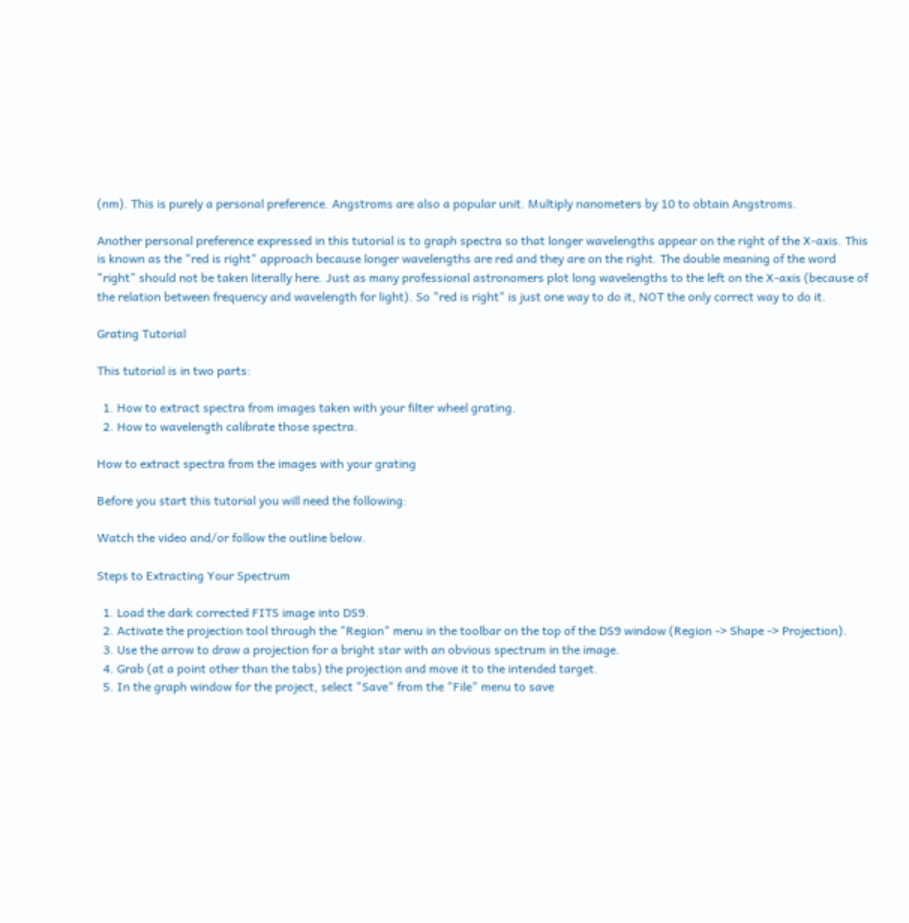(nm). This is purely a personal preference. Angstroms are also a popular unit. Multiply nanometers by 10 to obtain Angstroms.

Another personal preference expressed in this tutorial is to graph spectra so that longer wavelengths appear on the right of the X-axis. This is known as the "red is right" approach because longer wavelengths are red and they are on the right. The double meaning of the word "right" should not be taken literally here. Just as many professional astronomers plot long wavelengths to the left on the X-axis (because of the relation between frequency and wavelength for light). So "red is right" is just one way to do it, NOT the only correct way to do it.

Grating Tutorial

This tutorial is in two parts:

  1. How to extract spectra from images taken with your filter wheel grating.
  2. How to wavelength calibrate those spectra.

How to extract spectra from the images with your grating

Before you start this tutorial you will need the following:

Watch the video and/or follow the outline below.

Steps to Extracting Your Spectrum

  1. Load the dark corrected FITS image into DS9.
  2. Activate the projection tool through the "Region" menu in the toolbar on the top of the DS9 window (Region -> Shape -> Projection).
  3. Use the arrow to draw a projection for a bright star with an obvious spectrum in the image.
  4. Grab (at a point other than the tabs) the projection and move it to the intended target.
  5. In the graph window for the project, select "Save" from the "File" menu to save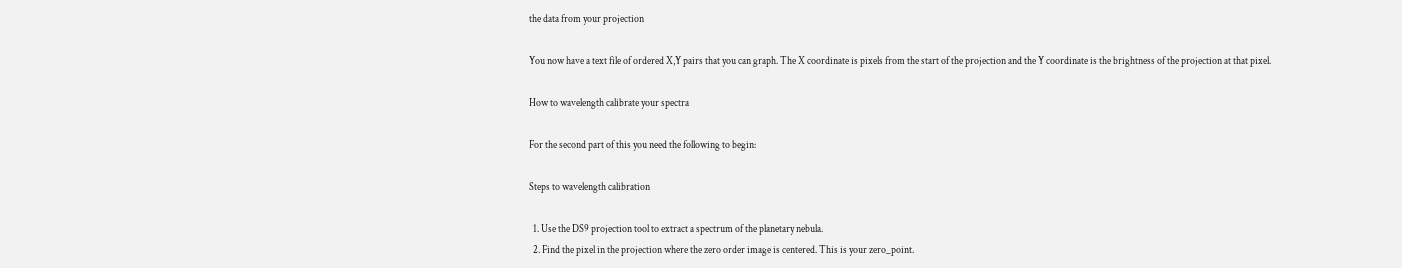the data from your projection

You now have a text file of ordered X,Y pairs that you can graph. The X coordinate is pixels from the start of the projection and the Y coordinate is the brightness of the projection at that pixel.

How to wavelength calibrate your spectra

For the second part of this you need the following to begin:

Steps to wavelength calibration

  1. Use the DS9 projection tool to extract a spectrum of the planetary nebula.
  2. Find the pixel in the projection where the zero order image is centered. This is your zero_point.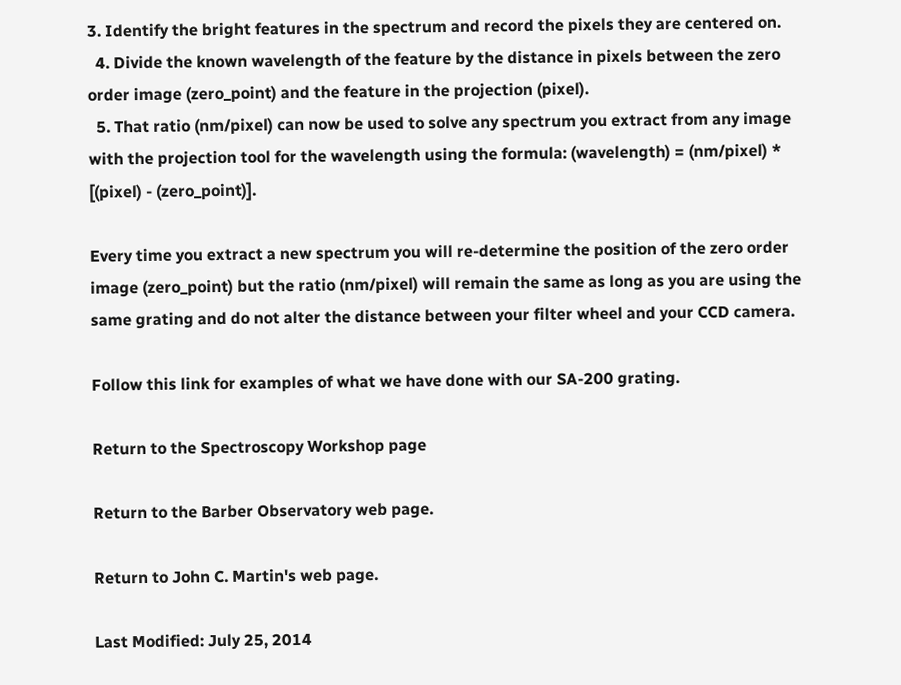3. Identify the bright features in the spectrum and record the pixels they are centered on.
  4. Divide the known wavelength of the feature by the distance in pixels between the zero order image (zero_point) and the feature in the projection (pixel).
  5. That ratio (nm/pixel) can now be used to solve any spectrum you extract from any image with the projection tool for the wavelength using the formula: (wavelength) = (nm/pixel) * [(pixel) - (zero_point)].

Every time you extract a new spectrum you will re-determine the position of the zero order image (zero_point) but the ratio (nm/pixel) will remain the same as long as you are using the same grating and do not alter the distance between your filter wheel and your CCD camera.

Follow this link for examples of what we have done with our SA-200 grating.

Return to the Spectroscopy Workshop page

Return to the Barber Observatory web page.

Return to John C. Martin's web page.

Last Modified: July 25, 2014